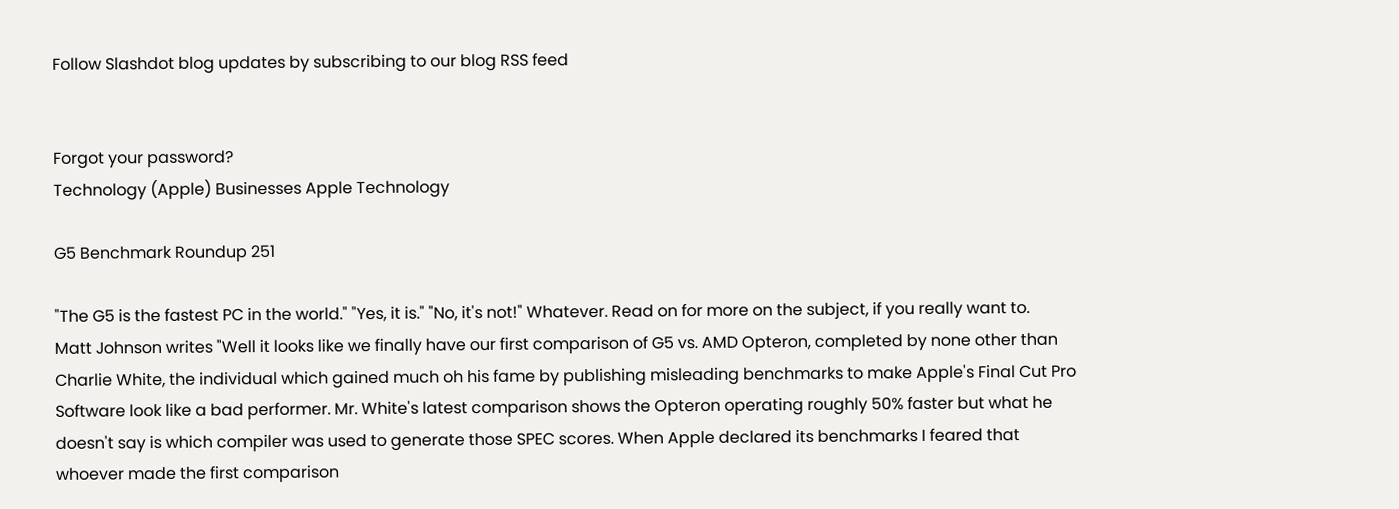Follow Slashdot blog updates by subscribing to our blog RSS feed


Forgot your password?
Technology (Apple) Businesses Apple Technology

G5 Benchmark Roundup 251

"The G5 is the fastest PC in the world." "Yes, it is." "No, it's not!" Whatever. Read on for more on the subject, if you really want to.
Matt Johnson writes "Well it looks like we finally have our first comparison of G5 vs. AMD Opteron, completed by none other than Charlie White, the individual which gained much oh his fame by publishing misleading benchmarks to make Apple's Final Cut Pro Software look like a bad performer. Mr. White's latest comparison shows the Opteron operating roughly 50% faster but what he doesn't say is which compiler was used to generate those SPEC scores. When Apple declared its benchmarks I feared that whoever made the first comparison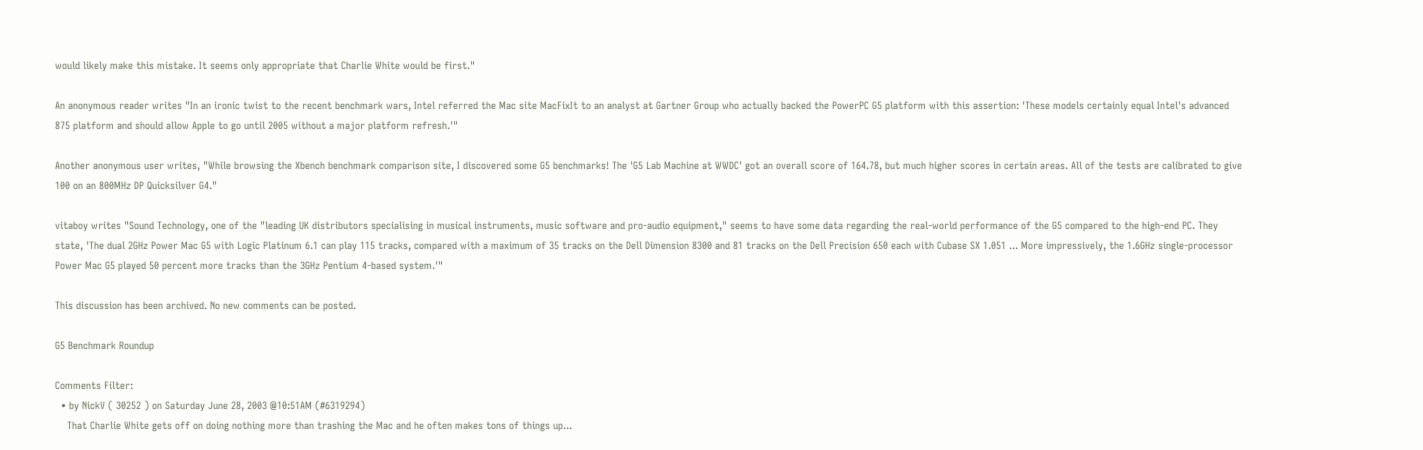would likely make this mistake. It seems only appropriate that Charlie White would be first."

An anonymous reader writes "In an ironic twist to the recent benchmark wars, Intel referred the Mac site MacFixIt to an analyst at Gartner Group who actually backed the PowerPC G5 platform with this assertion: 'These models certainly equal Intel's advanced 875 platform and should allow Apple to go until 2005 without a major platform refresh.'"

Another anonymous user writes, "While browsing the Xbench benchmark comparison site, I discovered some G5 benchmarks! The 'G5 Lab Machine at WWDC' got an overall score of 164.78, but much higher scores in certain areas. All of the tests are calibrated to give 100 on an 800MHz DP Quicksilver G4."

vitaboy writes "Sound Technology, one of the "leading UK distributors specialising in musical instruments, music software and pro-audio equipment," seems to have some data regarding the real-world performance of the G5 compared to the high-end PC. They state, 'The dual 2GHz Power Mac G5 with Logic Platinum 6.1 can play 115 tracks, compared with a maximum of 35 tracks on the Dell Dimension 8300 and 81 tracks on the Dell Precision 650 each with Cubase SX 1.051 ... More impressively, the 1.6GHz single-processor Power Mac G5 played 50 percent more tracks than the 3GHz Pentium 4-based system.'"

This discussion has been archived. No new comments can be posted.

G5 Benchmark Roundup

Comments Filter:
  • by NickV ( 30252 ) on Saturday June 28, 2003 @10:51AM (#6319294)
    That Charlie White gets off on doing nothing more than trashing the Mac and he often makes tons of things up...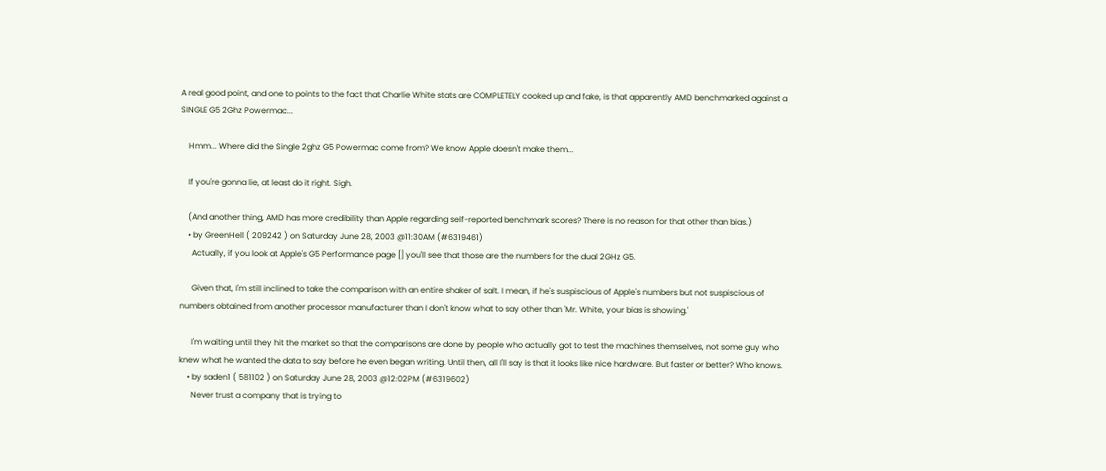A real good point, and one to points to the fact that Charlie White stats are COMPLETELY cooked up and fake, is that apparently AMD benchmarked against a SINGLE G5 2Ghz Powermac...

    Hmm... Where did the Single 2ghz G5 Powermac come from? We know Apple doesn't make them...

    If you're gonna lie, at least do it right. Sigh.

    (And another thing, AMD has more credibility than Apple regarding self-reported benchmark scores? There is no reason for that other than bias.)
    • by GreenHell ( 209242 ) on Saturday June 28, 2003 @11:30AM (#6319461)
      Actually, if you look at Apple's G5 Performance page [] you'll see that those are the numbers for the dual 2GHz G5.

      Given that, I'm still inclined to take the comparison with an entire shaker of salt. I mean, if he's suspiscious of Apple's numbers but not suspiscious of numbers obtained from another processor manufacturer than I don't know what to say other than 'Mr. White, your bias is showing.'

      I'm waiting until they hit the market so that the comparisons are done by people who actually got to test the machines themselves, not some guy who knew what he wanted the data to say before he even began writing. Until then, all I'll say is that it looks like nice hardware. But faster or better? Who knows.
    • by saden1 ( 581102 ) on Saturday June 28, 2003 @12:02PM (#6319602)
      Never trust a company that is trying to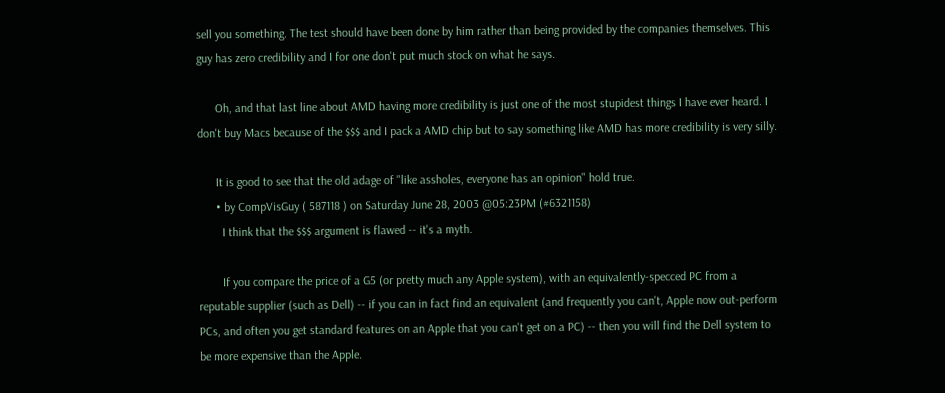sell you something. The test should have been done by him rather than being provided by the companies themselves. This guy has zero credibility and I for one don't put much stock on what he says.

      Oh, and that last line about AMD having more credibility is just one of the most stupidest things I have ever heard. I don't buy Macs because of the $$$ and I pack a AMD chip but to say something like AMD has more credibility is very silly.

      It is good to see that the old adage of "like assholes, everyone has an opinion" hold true.
      • by CompVisGuy ( 587118 ) on Saturday June 28, 2003 @05:23PM (#6321158)
        I think that the $$$ argument is flawed -- it's a myth.

        If you compare the price of a G5 (or pretty much any Apple system), with an equivalently-specced PC from a reputable supplier (such as Dell) -- if you can in fact find an equivalent (and frequently you can't, Apple now out-perform PCs, and often you get standard features on an Apple that you can't get on a PC) -- then you will find the Dell system to be more expensive than the Apple.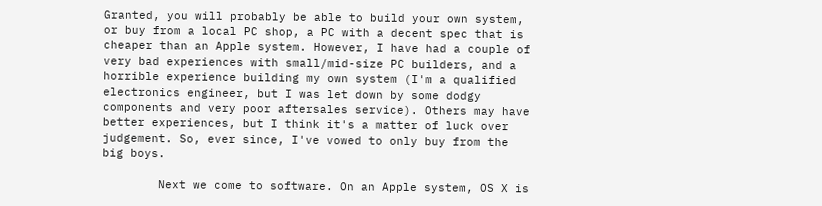Granted, you will probably be able to build your own system, or buy from a local PC shop, a PC with a decent spec that is cheaper than an Apple system. However, I have had a couple of very bad experiences with small/mid-size PC builders, and a horrible experience building my own system (I'm a qualified electronics engineer, but I was let down by some dodgy components and very poor aftersales service). Others may have better experiences, but I think it's a matter of luck over judgement. So, ever since, I've vowed to only buy from the big boys.

        Next we come to software. On an Apple system, OS X is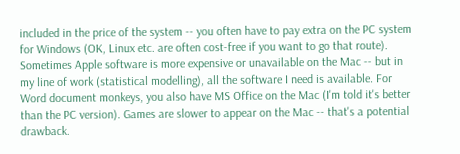included in the price of the system -- you often have to pay extra on the PC system for Windows (OK, Linux etc. are often cost-free if you want to go that route). Sometimes Apple software is more expensive or unavailable on the Mac -- but in my line of work (statistical modelling), all the software I need is available. For Word document monkeys, you also have MS Office on the Mac (I'm told it's better than the PC version). Games are slower to appear on the Mac -- that's a potential drawback.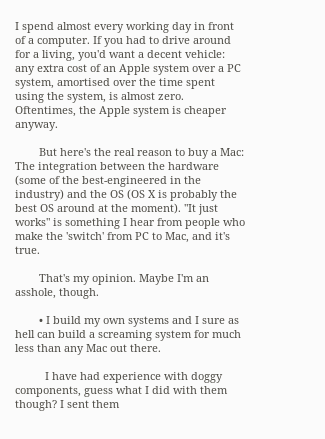I spend almost every working day in front of a computer. If you had to drive around for a living, you'd want a decent vehicle: any extra cost of an Apple system over a PC system, amortised over the time spent using the system, is almost zero. Oftentimes, the Apple system is cheaper anyway.

        But here's the real reason to buy a Mac: The integration between the hardware (some of the best-engineered in the industry) and the OS (OS X is probably the best OS around at the moment). "It just works" is something I hear from people who make the 'switch' from PC to Mac, and it's true.

        That's my opinion. Maybe I'm an asshole, though.

        • I build my own systems and I sure as hell can build a screaming system for much less than any Mac out there.

          I have had experience with doggy components, guess what I did with them though? I sent them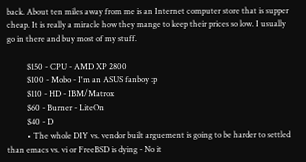back. About ten miles away from me is an Internet computer store that is supper cheap. It is really a miracle how they mange to keep their prices so low. I usually go in there and buy most of my stuff.

          $150 - CPU - AMD XP 2800
          $100 - Mobo - I'm an ASUS fanboy :p
          $110 - HD - IBM/Matrox
          $60 - Burner - LiteOn
          $40 - D
          • The whole DIY vs. vendor built arguement is going to be harder to settled than emacs vs. vi or FreeBSD is dying - No it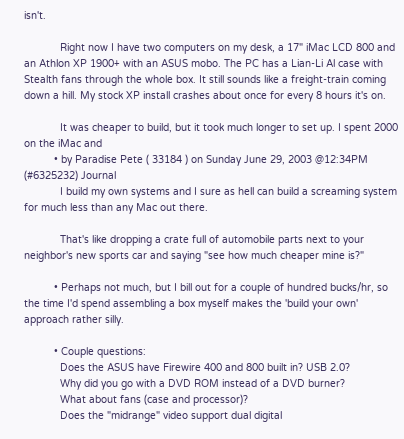isn't.

            Right now I have two computers on my desk, a 17" iMac LCD 800 and an Athlon XP 1900+ with an ASUS mobo. The PC has a Lian-Li Al case with Stealth fans through the whole box. It still sounds like a freight-train coming down a hill. My stock XP install crashes about once for every 8 hours it's on.

            It was cheaper to build, but it took much longer to set up. I spent 2000 on the iMac and
          • by Paradise Pete ( 33184 ) on Sunday June 29, 2003 @12:34PM (#6325232) Journal
            I build my own systems and I sure as hell can build a screaming system for much less than any Mac out there.

            That's like dropping a crate full of automobile parts next to your neighbor's new sports car and saying "see how much cheaper mine is?"

          • Perhaps not much, but I bill out for a couple of hundred bucks/hr, so the time I'd spend assembling a box myself makes the 'build your own' approach rather silly.

          • Couple questions:
            Does the ASUS have Firewire 400 and 800 built in? USB 2.0?
            Why did you go with a DVD ROM instead of a DVD burner?
            What about fans (case and processor)?
            Does the "midrange" video support dual digital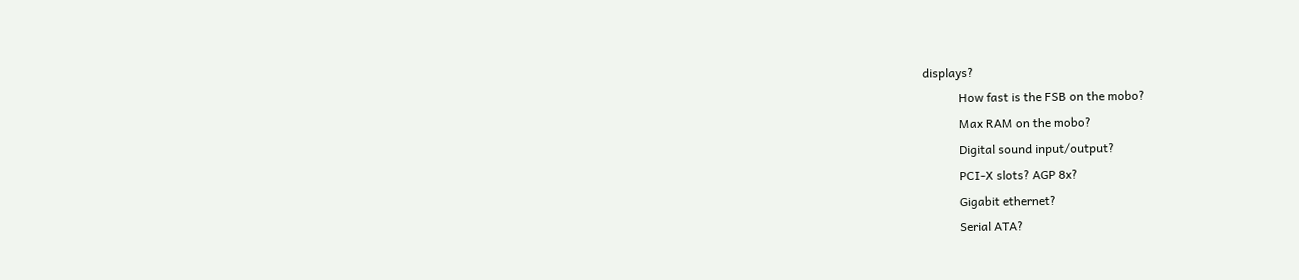displays?
            How fast is the FSB on the mobo?
            Max RAM on the mobo?
            Digital sound input/output?
            PCI-X slots? AGP 8x?
            Gigabit ethernet?
            Serial ATA?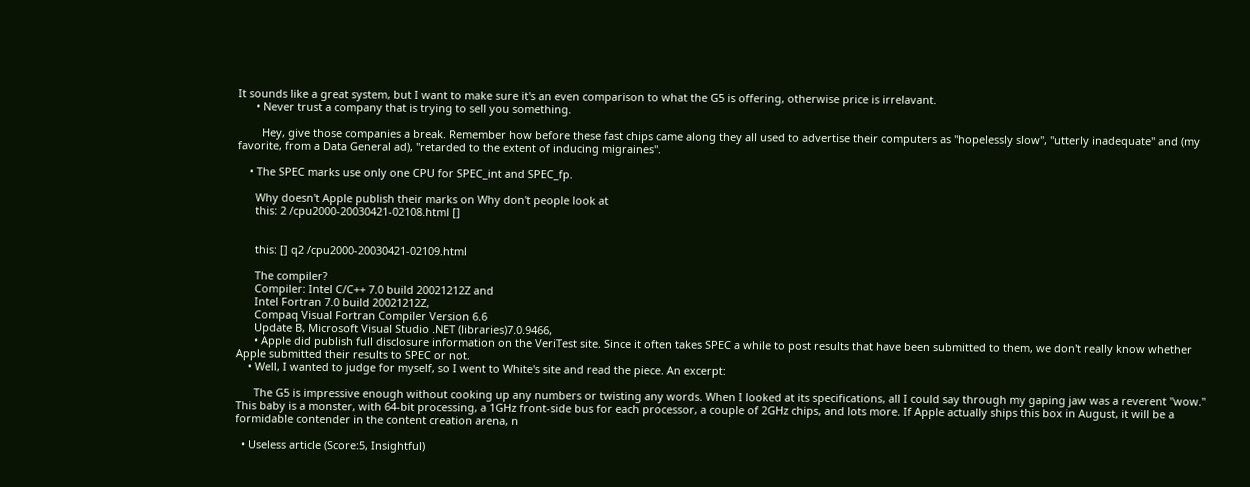It sounds like a great system, but I want to make sure it's an even comparison to what the G5 is offering, otherwise price is irrelavant.
      • Never trust a company that is trying to sell you something.

        Hey, give those companies a break. Remember how before these fast chips came along they all used to advertise their computers as "hopelessly slow", "utterly inadequate" and (my favorite, from a Data General ad), "retarded to the extent of inducing migraines".

    • The SPEC marks use only one CPU for SPEC_int and SPEC_fp.

      Why doesn't Apple publish their marks on Why don't people look at
      this: 2 /cpu2000-20030421-02108.html []


      this: [] q2 /cpu2000-20030421-02109.html

      The compiler?
      Compiler: Intel C/C++ 7.0 build 20021212Z and
      Intel Fortran 7.0 build 20021212Z,
      Compaq Visual Fortran Compiler Version 6.6
      Update B, Microsoft Visual Studio .NET (libraries)7.0.9466,
      • Apple did publish full disclosure information on the VeriTest site. Since it often takes SPEC a while to post results that have been submitted to them, we don't really know whether Apple submitted their results to SPEC or not.
    • Well, I wanted to judge for myself, so I went to White's site and read the piece. An excerpt:

      The G5 is impressive enough without cooking up any numbers or twisting any words. When I looked at its specifications, all I could say through my gaping jaw was a reverent "wow." This baby is a monster, with 64-bit processing, a 1GHz front-side bus for each processor, a couple of 2GHz chips, and lots more. If Apple actually ships this box in August, it will be a formidable contender in the content creation arena, n

  • Useless article (Score:5, Insightful)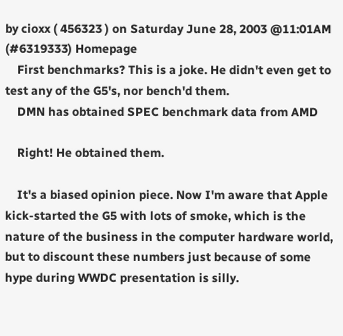by cioxx ( 456323 ) on Saturday June 28, 2003 @11:01AM (#6319333) Homepage
    First benchmarks? This is a joke. He didn't even get to test any of the G5's, nor bench'd them.
    DMN has obtained SPEC benchmark data from AMD

    Right! He obtained them.

    It's a biased opinion piece. Now I'm aware that Apple kick-started the G5 with lots of smoke, which is the nature of the business in the computer hardware world, but to discount these numbers just because of some hype during WWDC presentation is silly.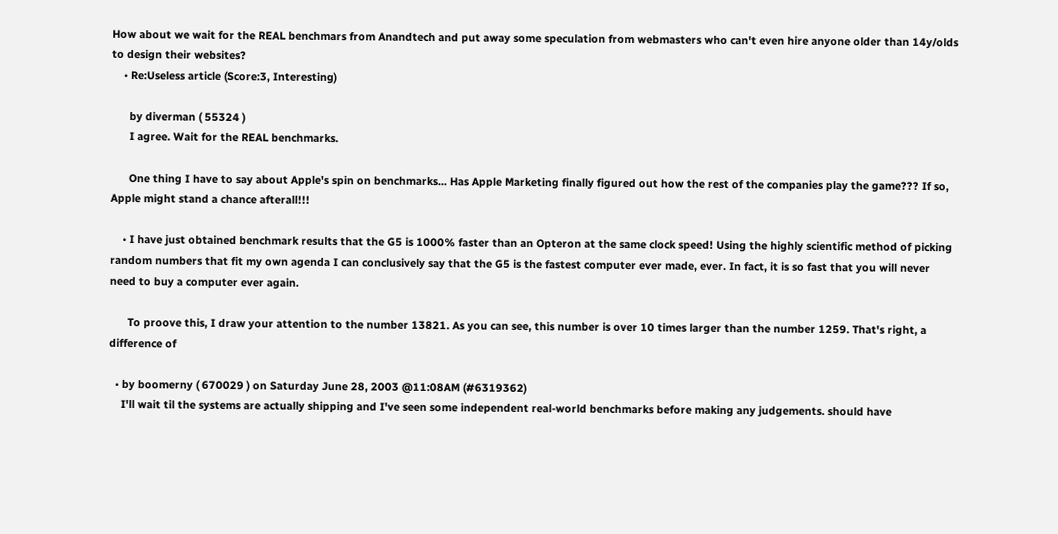How about we wait for the REAL benchmars from Anandtech and put away some speculation from webmasters who can't even hire anyone older than 14y/olds to design their websites?
    • Re:Useless article (Score:3, Interesting)

      by diverman ( 55324 )
      I agree. Wait for the REAL benchmarks.

      One thing I have to say about Apple's spin on benchmarks... Has Apple Marketing finally figured out how the rest of the companies play the game??? If so, Apple might stand a chance afterall!!!

    • I have just obtained benchmark results that the G5 is 1000% faster than an Opteron at the same clock speed! Using the highly scientific method of picking random numbers that fit my own agenda I can conclusively say that the G5 is the fastest computer ever made, ever. In fact, it is so fast that you will never need to buy a computer ever again.

      To proove this, I draw your attention to the number 13821. As you can see, this number is over 10 times larger than the number 1259. That's right, a difference of

  • by boomerny ( 670029 ) on Saturday June 28, 2003 @11:08AM (#6319362)
    I'll wait til the systems are actually shipping and I've seen some independent real-world benchmarks before making any judgements. should have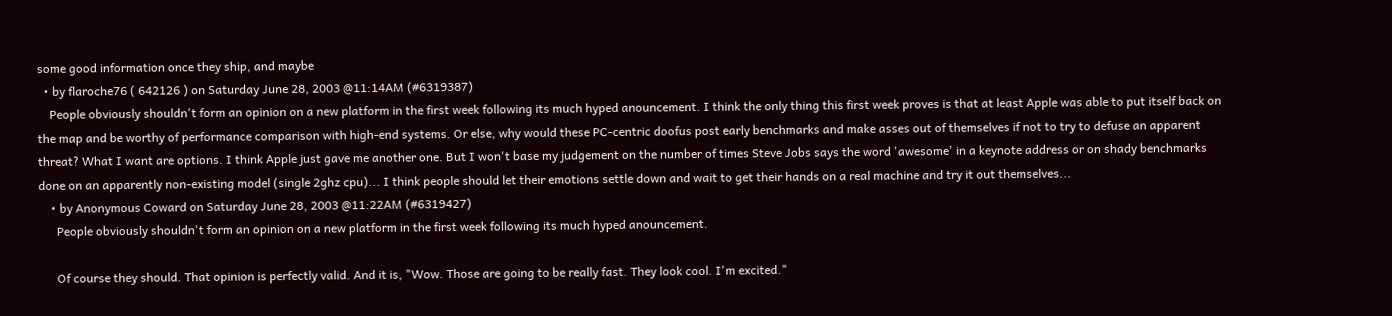some good information once they ship, and maybe
  • by flaroche76 ( 642126 ) on Saturday June 28, 2003 @11:14AM (#6319387)
    People obviously shouldn't form an opinion on a new platform in the first week following its much hyped anouncement. I think the only thing this first week proves is that at least Apple was able to put itself back on the map and be worthy of performance comparison with high-end systems. Or else, why would these PC-centric doofus post early benchmarks and make asses out of themselves if not to try to defuse an apparent threat? What I want are options. I think Apple just gave me another one. But I won't base my judgement on the number of times Steve Jobs says the word 'awesome' in a keynote address or on shady benchmarks done on an apparently non-existing model (single 2ghz cpu)... I think people should let their emotions settle down and wait to get their hands on a real machine and try it out themselves...
    • by Anonymous Coward on Saturday June 28, 2003 @11:22AM (#6319427)
      People obviously shouldn't form an opinion on a new platform in the first week following its much hyped anouncement.

      Of course they should. That opinion is perfectly valid. And it is, "Wow. Those are going to be really fast. They look cool. I'm excited."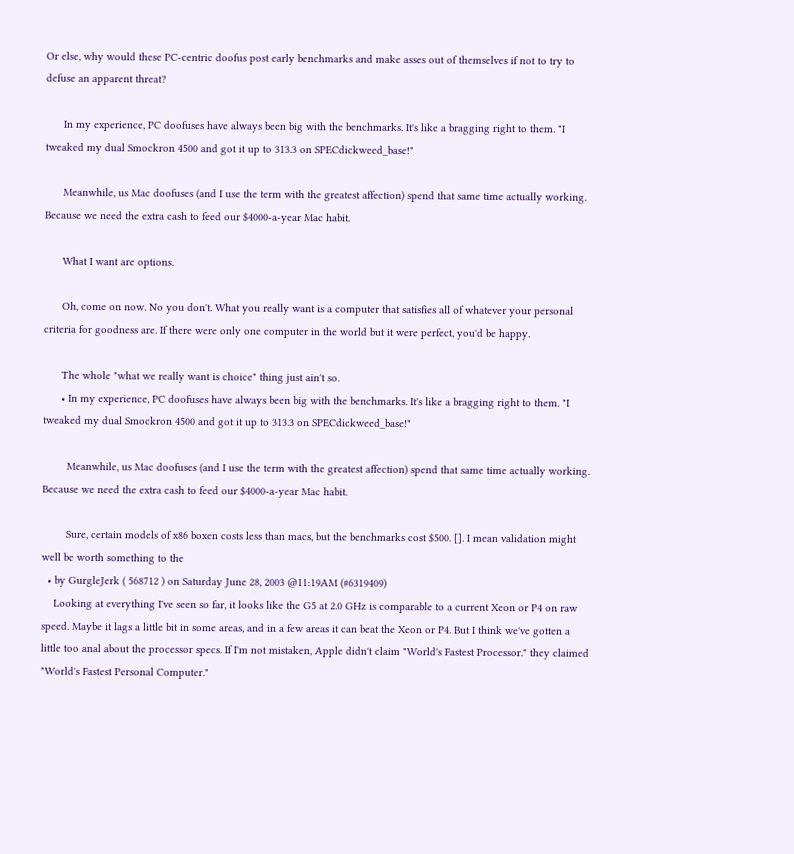Or else, why would these PC-centric doofus post early benchmarks and make asses out of themselves if not to try to defuse an apparent threat?

      In my experience, PC doofuses have always been big with the benchmarks. It's like a bragging right to them. "I tweaked my dual Smockron 4500 and got it up to 313.3 on SPECdickweed_base!"

      Meanwhile, us Mac doofuses (and I use the term with the greatest affection) spend that same time actually working. Because we need the extra cash to feed our $4000-a-year Mac habit.

      What I want are options.

      Oh, come on now. No you don't. What you really want is a computer that satisfies all of whatever your personal criteria for goodness are. If there were only one computer in the world but it were perfect, you'd be happy.

      The whole "what we really want is choice" thing just ain't so.
      • In my experience, PC doofuses have always been big with the benchmarks. It's like a bragging right to them. "I tweaked my dual Smockron 4500 and got it up to 313.3 on SPECdickweed_base!"

        Meanwhile, us Mac doofuses (and I use the term with the greatest affection) spend that same time actually working. Because we need the extra cash to feed our $4000-a-year Mac habit.

        Sure, certain models of x86 boxen costs less than macs, but the benchmarks cost $500. []. I mean validation might well be worth something to the
  • by GurgleJerk ( 568712 ) on Saturday June 28, 2003 @11:19AM (#6319409)
    Looking at everything I've seen so far, it looks like the G5 at 2.0 GHz is comparable to a current Xeon or P4 on raw speed. Maybe it lags a little bit in some areas, and in a few areas it can beat the Xeon or P4. But I think we've gotten a little too anal about the processor specs. If I'm not mistaken, Apple didn't claim "World's Fastest Processor." they claimed "World's Fastest Personal Computer."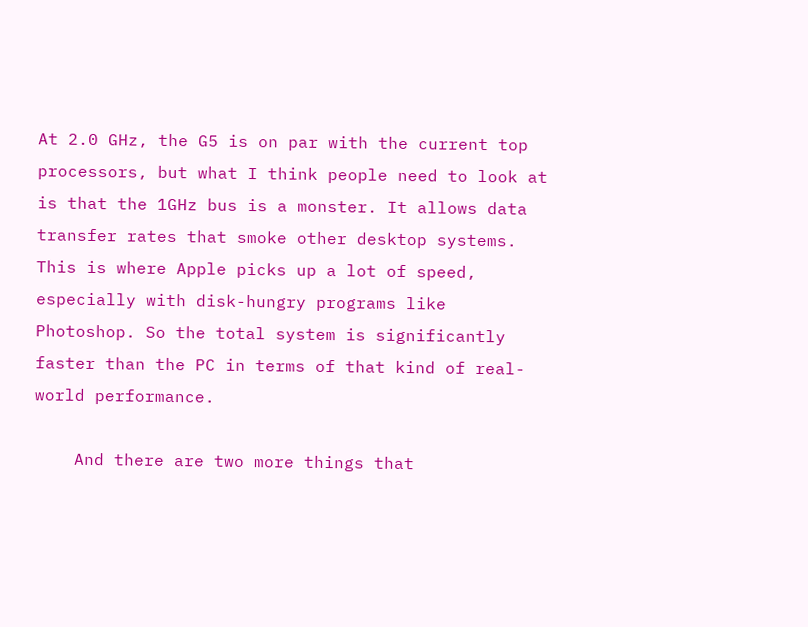At 2.0 GHz, the G5 is on par with the current top processors, but what I think people need to look at is that the 1GHz bus is a monster. It allows data transfer rates that smoke other desktop systems. This is where Apple picks up a lot of speed, especially with disk-hungry programs like Photoshop. So the total system is significantly faster than the PC in terms of that kind of real-world performance.

    And there are two more things that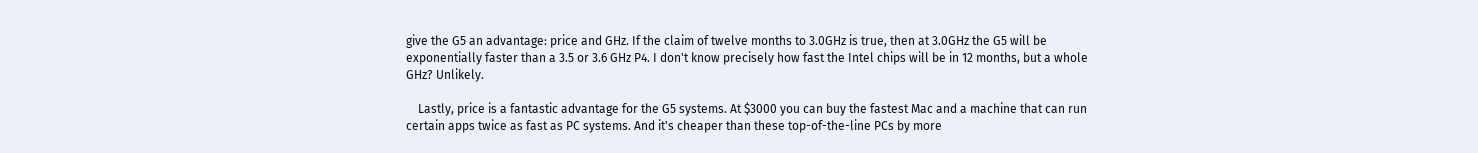give the G5 an advantage: price and GHz. If the claim of twelve months to 3.0GHz is true, then at 3.0GHz the G5 will be exponentially faster than a 3.5 or 3.6 GHz P4. I don't know precisely how fast the Intel chips will be in 12 months, but a whole GHz? Unlikely.

    Lastly, price is a fantastic advantage for the G5 systems. At $3000 you can buy the fastest Mac and a machine that can run certain apps twice as fast as PC systems. And it's cheaper than these top-of-the-line PCs by more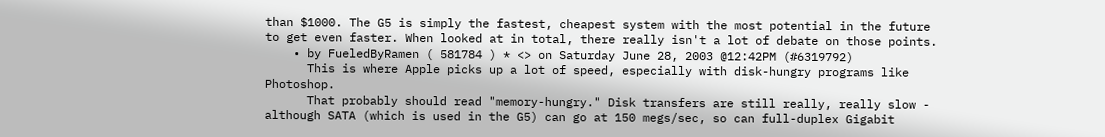than $1000. The G5 is simply the fastest, cheapest system with the most potential in the future to get even faster. When looked at in total, there really isn't a lot of debate on those points.
    • by FueledByRamen ( 581784 ) * <> on Saturday June 28, 2003 @12:42PM (#6319792)
      This is where Apple picks up a lot of speed, especially with disk-hungry programs like Photoshop.
      That probably should read "memory-hungry." Disk transfers are still really, really slow - although SATA (which is used in the G5) can go at 150 megs/sec, so can full-duplex Gigabit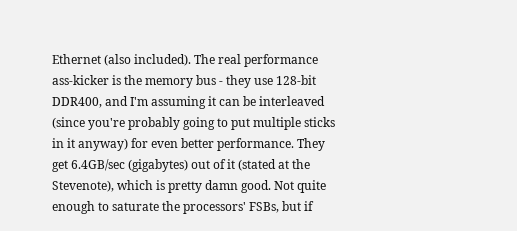Ethernet (also included). The real performance ass-kicker is the memory bus - they use 128-bit DDR400, and I'm assuming it can be interleaved (since you're probably going to put multiple sticks in it anyway) for even better performance. They get 6.4GB/sec (gigabytes) out of it (stated at the Stevenote), which is pretty damn good. Not quite enough to saturate the processors' FSBs, but if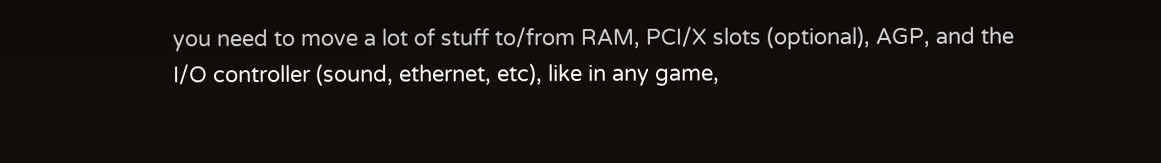you need to move a lot of stuff to/from RAM, PCI/X slots (optional), AGP, and the I/O controller (sound, ethernet, etc), like in any game,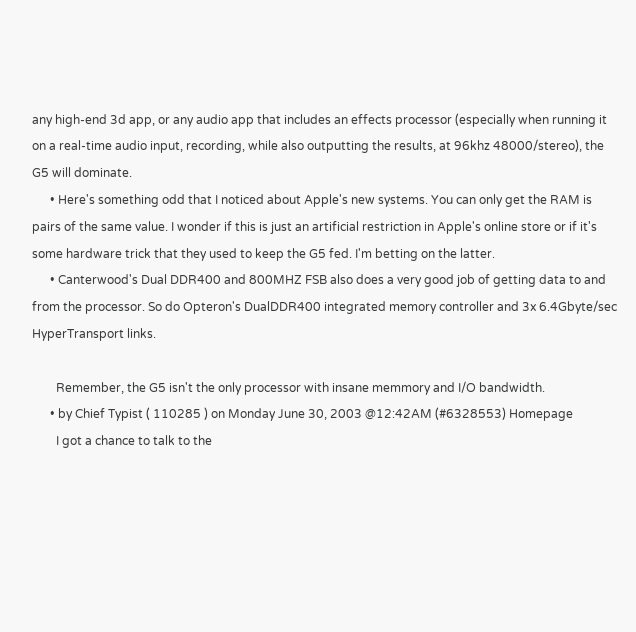any high-end 3d app, or any audio app that includes an effects processor (especially when running it on a real-time audio input, recording, while also outputting the results, at 96khz 48000/stereo), the G5 will dominate.
      • Here's something odd that I noticed about Apple's new systems. You can only get the RAM is pairs of the same value. I wonder if this is just an artificial restriction in Apple's online store or if it's some hardware trick that they used to keep the G5 fed. I'm betting on the latter.
      • Canterwood's Dual DDR400 and 800MHZ FSB also does a very good job of getting data to and from the processor. So do Opteron's DualDDR400 integrated memory controller and 3x 6.4Gbyte/sec HyperTransport links.

        Remember, the G5 isn't the only processor with insane memmory and I/O bandwidth.
      • by Chief Typist ( 110285 ) on Monday June 30, 2003 @12:42AM (#6328553) Homepage
        I got a chance to talk to the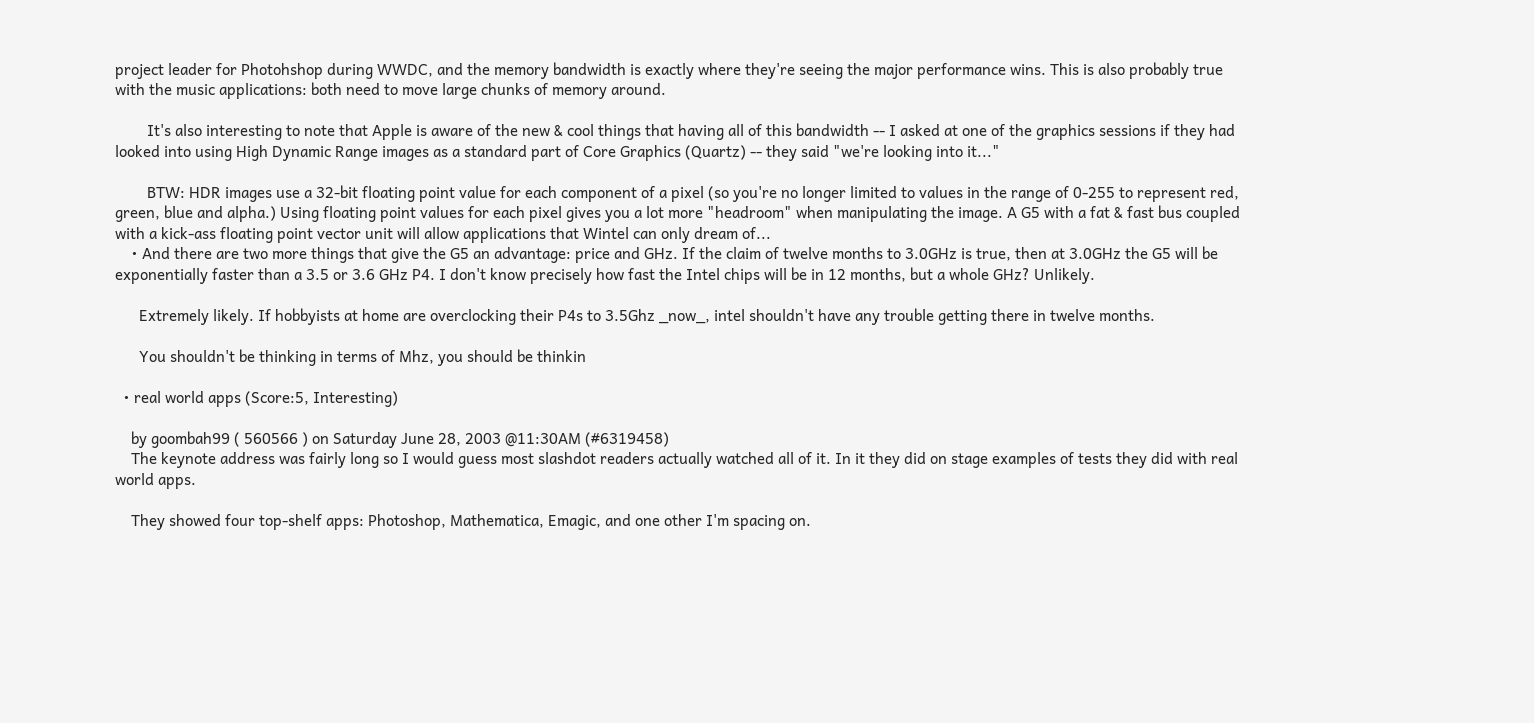project leader for Photohshop during WWDC, and the memory bandwidth is exactly where they're seeing the major performance wins. This is also probably true with the music applications: both need to move large chunks of memory around.

        It's also interesting to note that Apple is aware of the new & cool things that having all of this bandwidth -- I asked at one of the graphics sessions if they had looked into using High Dynamic Range images as a standard part of Core Graphics (Quartz) -- they said "we're looking into it..."

        BTW: HDR images use a 32-bit floating point value for each component of a pixel (so you're no longer limited to values in the range of 0-255 to represent red, green, blue and alpha.) Using floating point values for each pixel gives you a lot more "headroom" when manipulating the image. A G5 with a fat & fast bus coupled with a kick-ass floating point vector unit will allow applications that Wintel can only dream of...
    • And there are two more things that give the G5 an advantage: price and GHz. If the claim of twelve months to 3.0GHz is true, then at 3.0GHz the G5 will be exponentially faster than a 3.5 or 3.6 GHz P4. I don't know precisely how fast the Intel chips will be in 12 months, but a whole GHz? Unlikely.

      Extremely likely. If hobbyists at home are overclocking their P4s to 3.5Ghz _now_, intel shouldn't have any trouble getting there in twelve months.

      You shouldn't be thinking in terms of Mhz, you should be thinkin

  • real world apps (Score:5, Interesting)

    by goombah99 ( 560566 ) on Saturday June 28, 2003 @11:30AM (#6319458)
    The keynote address was fairly long so I would guess most slashdot readers actually watched all of it. In it they did on stage examples of tests they did with real world apps.

    They showed four top-shelf apps: Photoshop, Mathematica, Emagic, and one other I'm spacing on.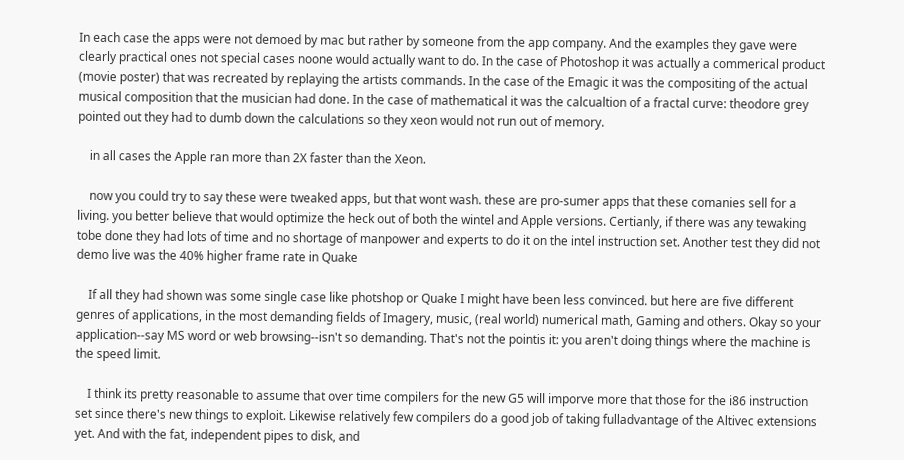In each case the apps were not demoed by mac but rather by someone from the app company. And the examples they gave were clearly practical ones not special cases noone would actually want to do. In the case of Photoshop it was actually a commerical product (movie poster) that was recreated by replaying the artists commands. In the case of the Emagic it was the compositing of the actual musical composition that the musician had done. In the case of mathematical it was the calcualtion of a fractal curve: theodore grey pointed out they had to dumb down the calculations so they xeon would not run out of memory.

    in all cases the Apple ran more than 2X faster than the Xeon.

    now you could try to say these were tweaked apps, but that wont wash. these are pro-sumer apps that these comanies sell for a living. you better believe that would optimize the heck out of both the wintel and Apple versions. Certianly, if there was any tewaking tobe done they had lots of time and no shortage of manpower and experts to do it on the intel instruction set. Another test they did not demo live was the 40% higher frame rate in Quake

    If all they had shown was some single case like photshop or Quake I might have been less convinced. but here are five different genres of applications, in the most demanding fields of Imagery, music, (real world) numerical math, Gaming and others. Okay so your application--say MS word or web browsing--isn't so demanding. That's not the pointis it: you aren't doing things where the machine is the speed limit.

    I think its pretty reasonable to assume that over time compilers for the new G5 will imporve more that those for the i86 instruction set since there's new things to exploit. Likewise relatively few compilers do a good job of taking fulladvantage of the Altivec extensions yet. And with the fat, independent pipes to disk, and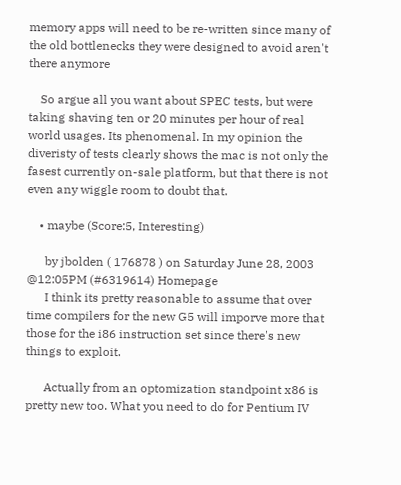memory apps will need to be re-written since many of the old bottlenecks they were designed to avoid aren't there anymore

    So argue all you want about SPEC tests, but were taking shaving ten or 20 minutes per hour of real world usages. Its phenomenal. In my opinion the diveristy of tests clearly shows the mac is not only the fasest currently on-sale platform, but that there is not even any wiggle room to doubt that.

    • maybe (Score:5, Interesting)

      by jbolden ( 176878 ) on Saturday June 28, 2003 @12:05PM (#6319614) Homepage
      I think its pretty reasonable to assume that over time compilers for the new G5 will imporve more that those for the i86 instruction set since there's new things to exploit.

      Actually from an optomization standpoint x86 is pretty new too. What you need to do for Pentium IV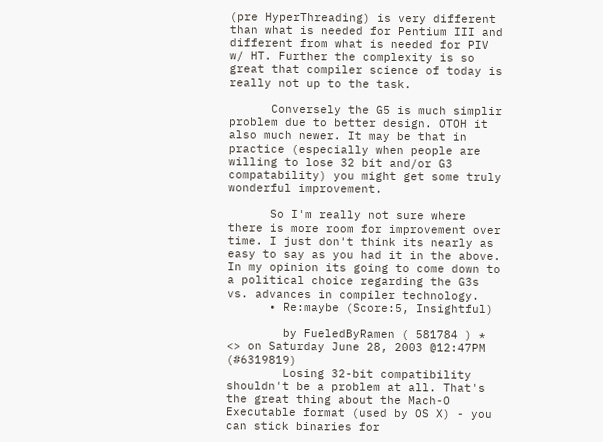(pre HyperThreading) is very different than what is needed for Pentium III and different from what is needed for PIV w/ HT. Further the complexity is so great that compiler science of today is really not up to the task.

      Conversely the G5 is much simplir problem due to better design. OTOH it also much newer. It may be that in practice (especially when people are willing to lose 32 bit and/or G3 compatability) you might get some truly wonderful improvement.

      So I'm really not sure where there is more room for improvement over time. I just don't think its nearly as easy to say as you had it in the above. In my opinion its going to come down to a political choice regarding the G3s vs. advances in compiler technology.
      • Re:maybe (Score:5, Insightful)

        by FueledByRamen ( 581784 ) * <> on Saturday June 28, 2003 @12:47PM (#6319819)
        Losing 32-bit compatibility shouldn't be a problem at all. That's the great thing about the Mach-O Executable format (used by OS X) - you can stick binaries for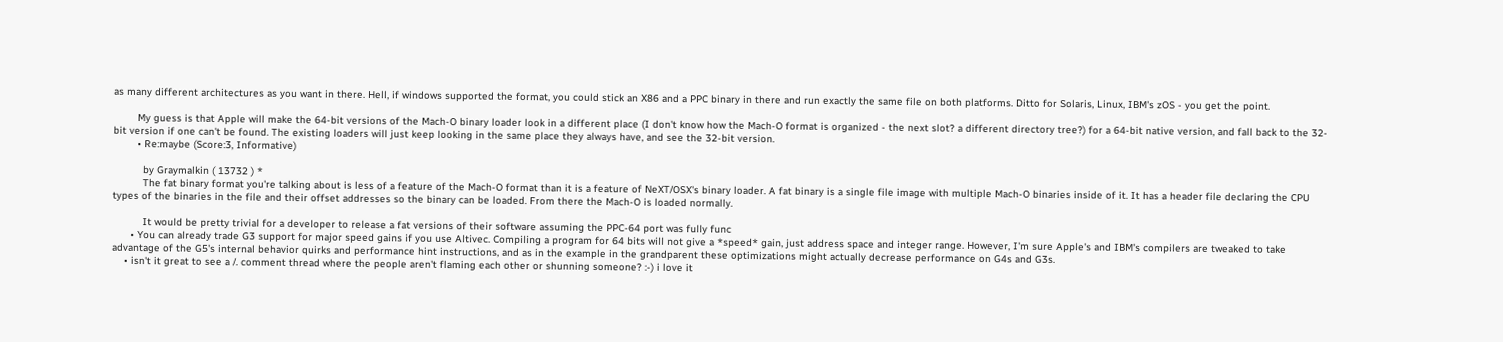as many different architectures as you want in there. Hell, if windows supported the format, you could stick an X86 and a PPC binary in there and run exactly the same file on both platforms. Ditto for Solaris, Linux, IBM's zOS - you get the point.

        My guess is that Apple will make the 64-bit versions of the Mach-O binary loader look in a different place (I don't know how the Mach-O format is organized - the next slot? a different directory tree?) for a 64-bit native version, and fall back to the 32-bit version if one can't be found. The existing loaders will just keep looking in the same place they always have, and see the 32-bit version.
        • Re:maybe (Score:3, Informative)

          by Graymalkin ( 13732 ) *
          The fat binary format you're talking about is less of a feature of the Mach-O format than it is a feature of NeXT/OSX's binary loader. A fat binary is a single file image with multiple Mach-O binaries inside of it. It has a header file declaring the CPU types of the binaries in the file and their offset addresses so the binary can be loaded. From there the Mach-O is loaded normally.

          It would be pretty trivial for a developer to release a fat versions of their software assuming the PPC-64 port was fully func
      • You can already trade G3 support for major speed gains if you use Altivec. Compiling a program for 64 bits will not give a *speed* gain, just address space and integer range. However, I'm sure Apple's and IBM's compilers are tweaked to take advantage of the G5's internal behavior quirks and performance hint instructions, and as in the example in the grandparent these optimizations might actually decrease performance on G4s and G3s.
    • isn't it great to see a /. comment thread where the people aren't flaming each other or shunning someone? :-) i love it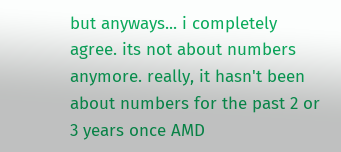but anyways... i completely agree. its not about numbers anymore. really, it hasn't been about numbers for the past 2 or 3 years once AMD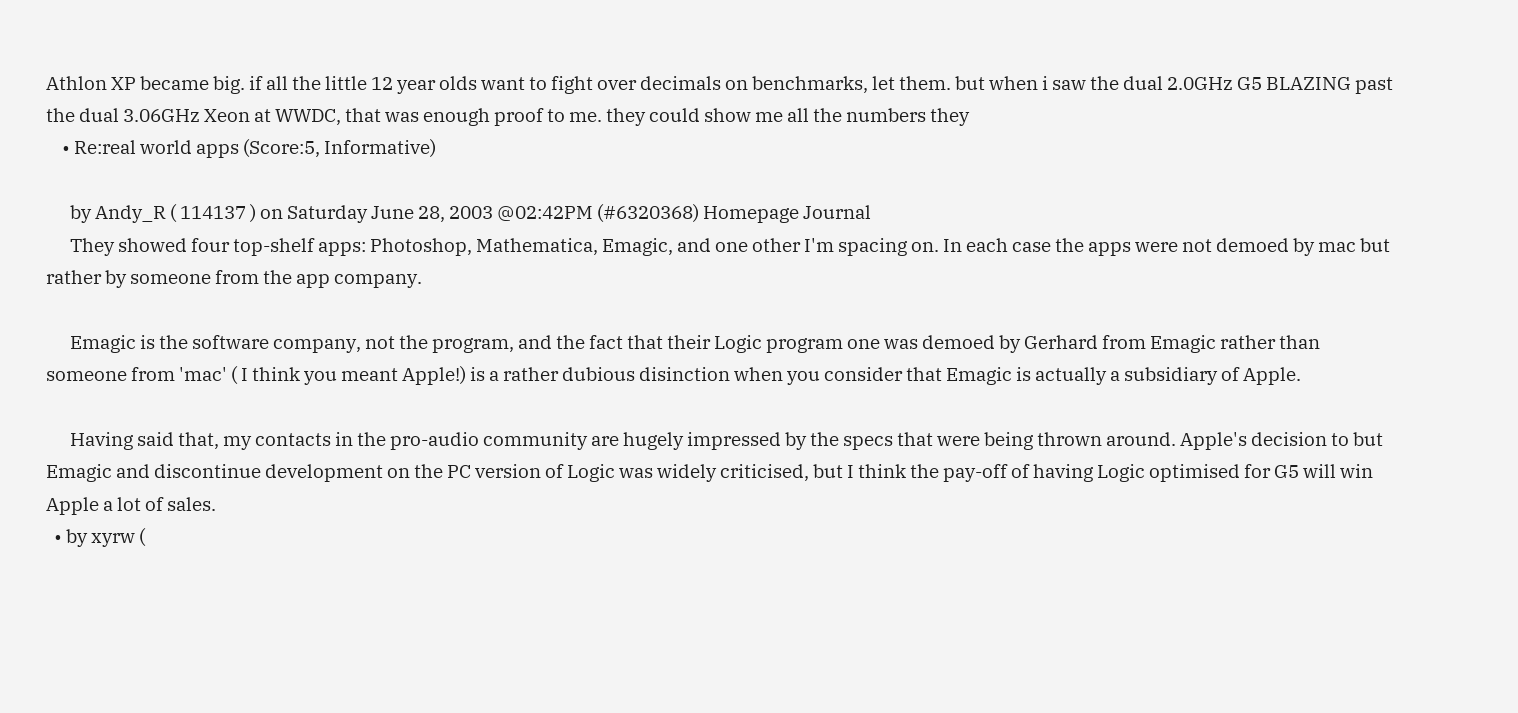Athlon XP became big. if all the little 12 year olds want to fight over decimals on benchmarks, let them. but when i saw the dual 2.0GHz G5 BLAZING past the dual 3.06GHz Xeon at WWDC, that was enough proof to me. they could show me all the numbers they
    • Re:real world apps (Score:5, Informative)

      by Andy_R ( 114137 ) on Saturday June 28, 2003 @02:42PM (#6320368) Homepage Journal
      They showed four top-shelf apps: Photoshop, Mathematica, Emagic, and one other I'm spacing on. In each case the apps were not demoed by mac but rather by someone from the app company.

      Emagic is the software company, not the program, and the fact that their Logic program one was demoed by Gerhard from Emagic rather than someone from 'mac' ( I think you meant Apple!) is a rather dubious disinction when you consider that Emagic is actually a subsidiary of Apple.

      Having said that, my contacts in the pro-audio community are hugely impressed by the specs that were being thrown around. Apple's decision to but Emagic and discontinue development on the PC version of Logic was widely criticised, but I think the pay-off of having Logic optimised for G5 will win Apple a lot of sales.
  • by xyrw (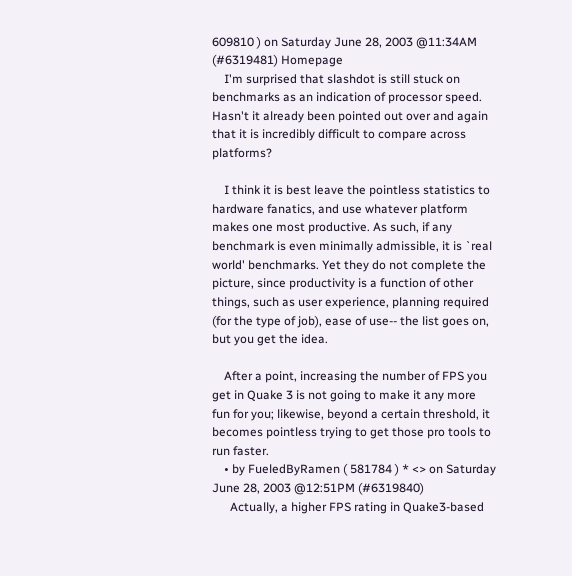609810 ) on Saturday June 28, 2003 @11:34AM (#6319481) Homepage
    I'm surprised that slashdot is still stuck on benchmarks as an indication of processor speed. Hasn't it already been pointed out over and again that it is incredibly difficult to compare across platforms?

    I think it is best leave the pointless statistics to hardware fanatics, and use whatever platform makes one most productive. As such, if any benchmark is even minimally admissible, it is `real world' benchmarks. Yet they do not complete the picture, since productivity is a function of other things, such as user experience, planning required (for the type of job), ease of use-- the list goes on, but you get the idea.

    After a point, increasing the number of FPS you get in Quake 3 is not going to make it any more fun for you; likewise, beyond a certain threshold, it becomes pointless trying to get those pro tools to run faster.
    • by FueledByRamen ( 581784 ) * <> on Saturday June 28, 2003 @12:51PM (#6319840)
      Actually, a higher FPS rating in Quake3-based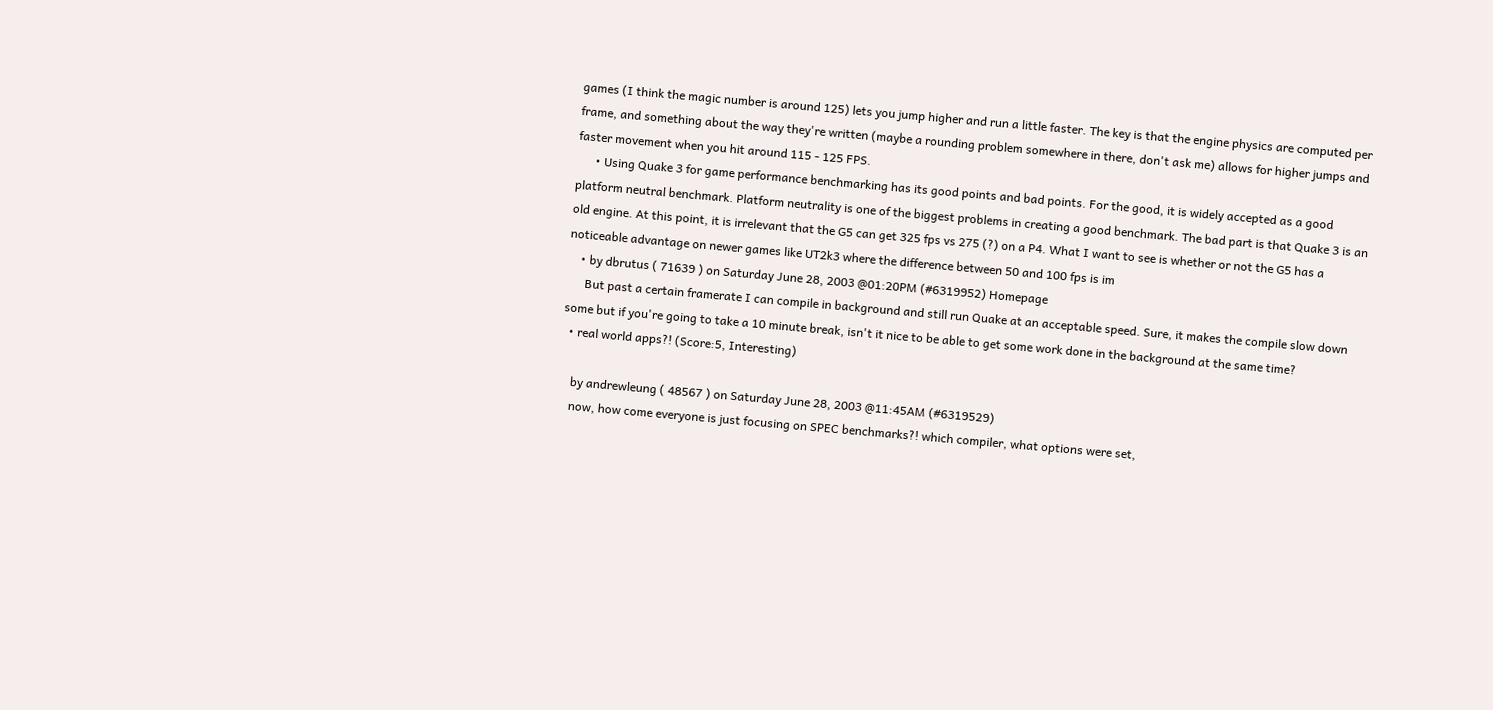games (I think the magic number is around 125) lets you jump higher and run a little faster. The key is that the engine physics are computed per frame, and something about the way they're written (maybe a rounding problem somewhere in there, don't ask me) allows for higher jumps and faster movement when you hit around 115 - 125 FPS.
      • Using Quake 3 for game performance benchmarking has its good points and bad points. For the good, it is widely accepted as a good platform neutral benchmark. Platform neutrality is one of the biggest problems in creating a good benchmark. The bad part is that Quake 3 is an old engine. At this point, it is irrelevant that the G5 can get 325 fps vs 275 (?) on a P4. What I want to see is whether or not the G5 has a noticeable advantage on newer games like UT2k3 where the difference between 50 and 100 fps is im
    • by dbrutus ( 71639 ) on Saturday June 28, 2003 @01:20PM (#6319952) Homepage
      But past a certain framerate I can compile in background and still run Quake at an acceptable speed. Sure, it makes the compile slow down some but if you're going to take a 10 minute break, isn't it nice to be able to get some work done in the background at the same time?
  • real world apps?! (Score:5, Interesting)

    by andrewleung ( 48567 ) on Saturday June 28, 2003 @11:45AM (#6319529)
    now, how come everyone is just focusing on SPEC benchmarks?! which compiler, what options were set,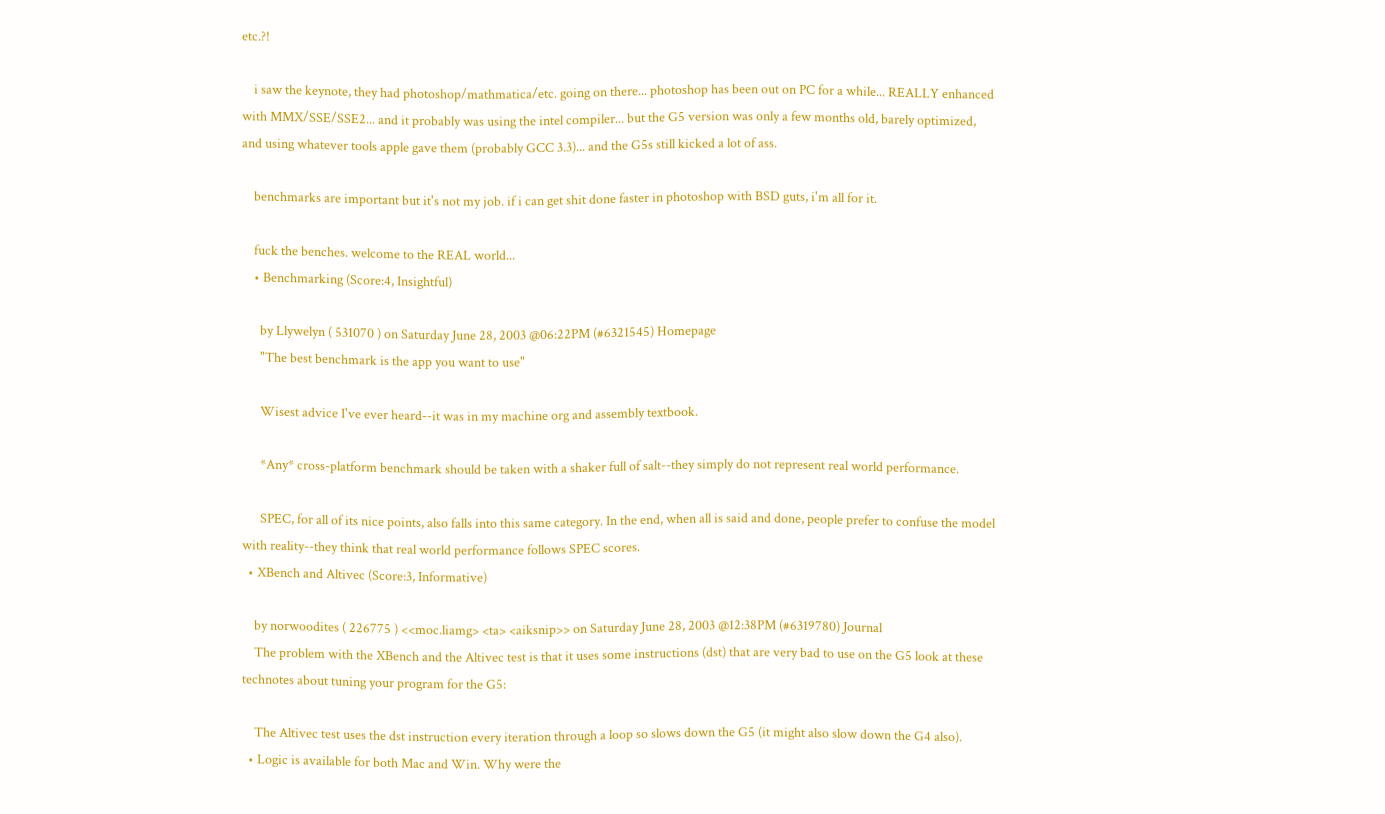etc.?!

    i saw the keynote, they had photoshop/mathmatica/etc. going on there... photoshop has been out on PC for a while... REALLY enhanced with MMX/SSE/SSE2... and it probably was using the intel compiler... but the G5 version was only a few months old, barely optimized, and using whatever tools apple gave them (probably GCC 3.3)... and the G5s still kicked a lot of ass.

    benchmarks are important but it's not my job. if i can get shit done faster in photoshop with BSD guts, i'm all for it.

    fuck the benches. welcome to the REAL world...
    • Benchmarking (Score:4, Insightful)

      by Llywelyn ( 531070 ) on Saturday June 28, 2003 @06:22PM (#6321545) Homepage
      "The best benchmark is the app you want to use"

      Wisest advice I've ever heard--it was in my machine org and assembly textbook.

      *Any* cross-platform benchmark should be taken with a shaker full of salt--they simply do not represent real world performance.

      SPEC, for all of its nice points, also falls into this same category. In the end, when all is said and done, people prefer to confuse the model with reality--they think that real world performance follows SPEC scores.
  • XBench and Altivec (Score:3, Informative)

    by norwoodites ( 226775 ) <<moc.liamg> <ta> <aiksnip>> on Saturday June 28, 2003 @12:38PM (#6319780) Journal
    The problem with the XBench and the Altivec test is that it uses some instructions (dst) that are very bad to use on the G5 look at these technotes about tuning your program for the G5:

    The Altivec test uses the dst instruction every iteration through a loop so slows down the G5 (it might also slow down the G4 also).
  • Logic is available for both Mac and Win. Why were the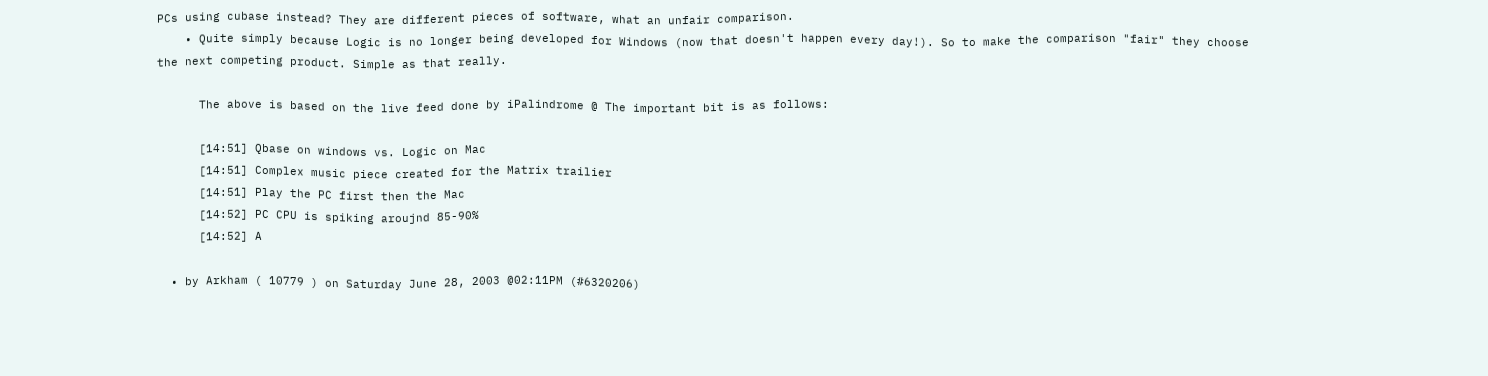PCs using cubase instead? They are different pieces of software, what an unfair comparison.
    • Quite simply because Logic is no longer being developed for Windows (now that doesn't happen every day!). So to make the comparison "fair" they choose the next competing product. Simple as that really.

      The above is based on the live feed done by iPalindrome @ The important bit is as follows:

      [14:51] Qbase on windows vs. Logic on Mac
      [14:51] Complex music piece created for the Matrix trailier
      [14:51] Play the PC first then the Mac
      [14:52] PC CPU is spiking aroujnd 85-90%
      [14:52] A

  • by Arkham ( 10779 ) on Saturday June 28, 2003 @02:11PM (#6320206)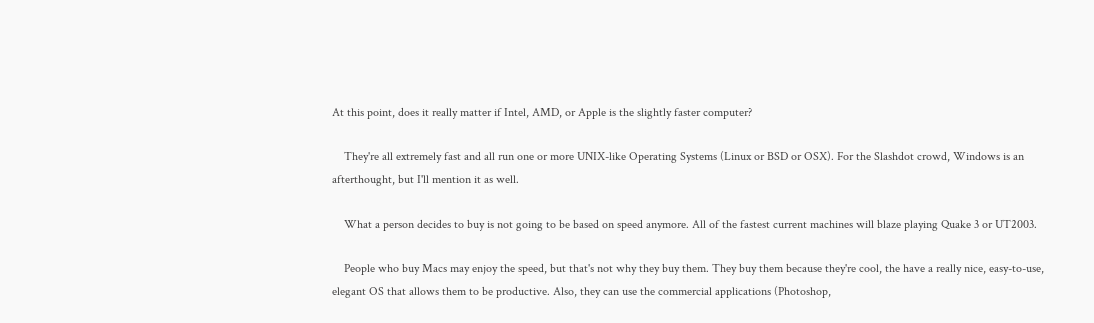At this point, does it really matter if Intel, AMD, or Apple is the slightly faster computer?

    They're all extremely fast and all run one or more UNIX-like Operating Systems (Linux or BSD or OSX). For the Slashdot crowd, Windows is an afterthought, but I'll mention it as well.

    What a person decides to buy is not going to be based on speed anymore. All of the fastest current machines will blaze playing Quake 3 or UT2003.

    People who buy Macs may enjoy the speed, but that's not why they buy them. They buy them because they're cool, the have a really nice, easy-to-use, elegant OS that allows them to be productive. Also, they can use the commercial applications (Photoshop,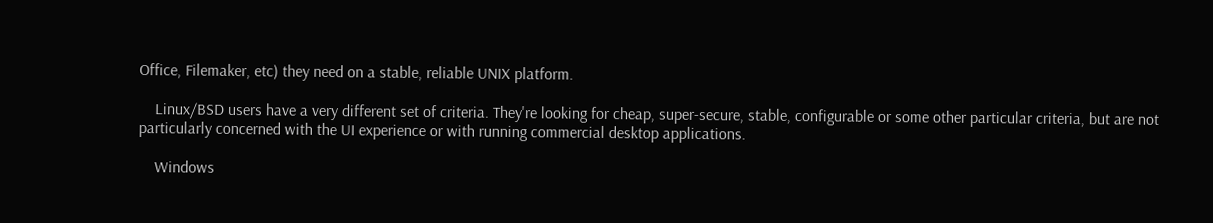Office, Filemaker, etc) they need on a stable, reliable UNIX platform.

    Linux/BSD users have a very different set of criteria. They're looking for cheap, super-secure, stable, configurable or some other particular criteria, but are not particularly concerned with the UI experience or with running commercial desktop applications.

    Windows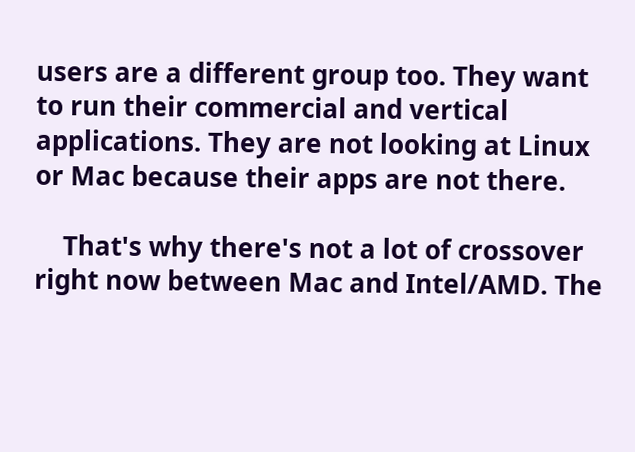users are a different group too. They want to run their commercial and vertical applications. They are not looking at Linux or Mac because their apps are not there.

    That's why there's not a lot of crossover right now between Mac and Intel/AMD. The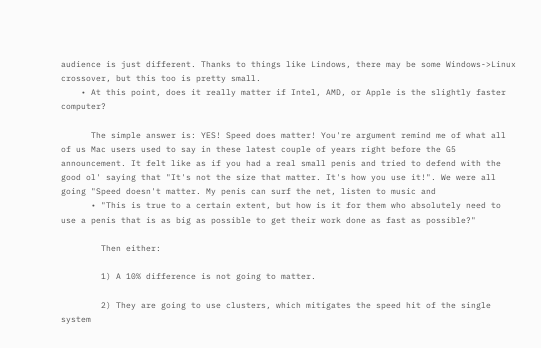audience is just different. Thanks to things like Lindows, there may be some Windows->Linux crossover, but this too is pretty small.
    • At this point, does it really matter if Intel, AMD, or Apple is the slightly faster computer?

      The simple answer is: YES! Speed does matter! You're argument remind me of what all of us Mac users used to say in these latest couple of years right before the G5 announcement. It felt like as if you had a real small penis and tried to defend with the good ol' saying that "It's not the size that matter. It's how you use it!". We were all going "Speed doesn't matter. My penis can surf the net, listen to music and
      • "This is true to a certain extent, but how is it for them who absolutely need to use a penis that is as big as possible to get their work done as fast as possible?"

        Then either:

        1) A 10% difference is not going to matter.

        2) They are going to use clusters, which mitigates the speed hit of the single system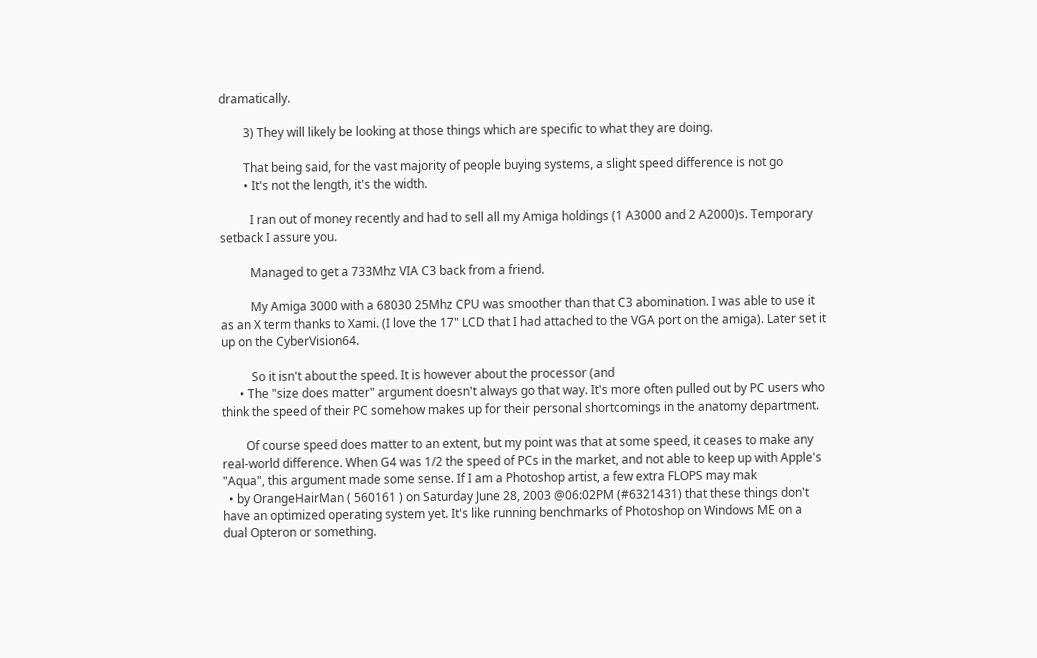dramatically.

        3) They will likely be looking at those things which are specific to what they are doing.

        That being said, for the vast majority of people buying systems, a slight speed difference is not go
        • It's not the length, it's the width.

          I ran out of money recently and had to sell all my Amiga holdings (1 A3000 and 2 A2000)s. Temporary setback I assure you.

          Managed to get a 733Mhz VIA C3 back from a friend.

          My Amiga 3000 with a 68030 25Mhz CPU was smoother than that C3 abomination. I was able to use it as an X term thanks to Xami. (I love the 17" LCD that I had attached to the VGA port on the amiga). Later set it up on the CyberVision64.

          So it isn't about the speed. It is however about the processor (and
      • The "size does matter" argument doesn't always go that way. It's more often pulled out by PC users who think the speed of their PC somehow makes up for their personal shortcomings in the anatomy department.

        Of course speed does matter to an extent, but my point was that at some speed, it ceases to make any real-world difference. When G4 was 1/2 the speed of PCs in the market, and not able to keep up with Apple's "Aqua", this argument made some sense. If I am a Photoshop artist, a few extra FLOPS may mak
  • by OrangeHairMan ( 560161 ) on Saturday June 28, 2003 @06:02PM (#6321431) that these things don't have an optimized operating system yet. It's like running benchmarks of Photoshop on Windows ME on a dual Opteron or something.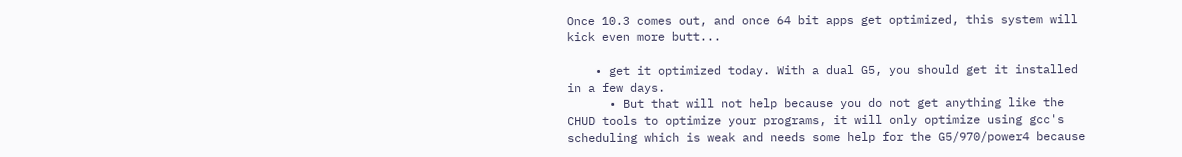Once 10.3 comes out, and once 64 bit apps get optimized, this system will kick even more butt...

    • get it optimized today. With a dual G5, you should get it installed in a few days.
      • But that will not help because you do not get anything like the CHUD tools to optimize your programs, it will only optimize using gcc's scheduling which is weak and needs some help for the G5/970/power4 because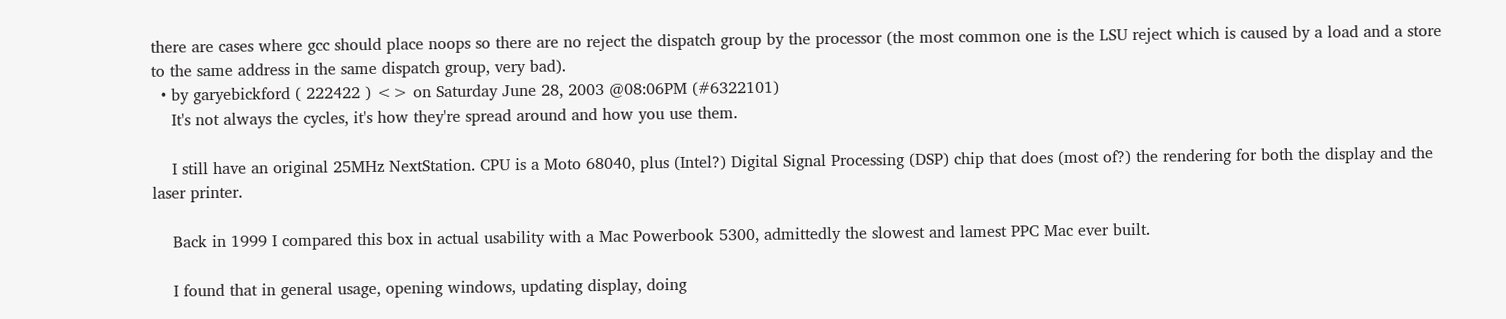there are cases where gcc should place noops so there are no reject the dispatch group by the processor (the most common one is the LSU reject which is caused by a load and a store to the same address in the same dispatch group, very bad).
  • by garyebickford ( 222422 ) <> on Saturday June 28, 2003 @08:06PM (#6322101)
    It's not always the cycles, it's how they're spread around and how you use them.

    I still have an original 25MHz NextStation. CPU is a Moto 68040, plus (Intel?) Digital Signal Processing (DSP) chip that does (most of?) the rendering for both the display and the laser printer.

    Back in 1999 I compared this box in actual usability with a Mac Powerbook 5300, admittedly the slowest and lamest PPC Mac ever built.

    I found that in general usage, opening windows, updating display, doing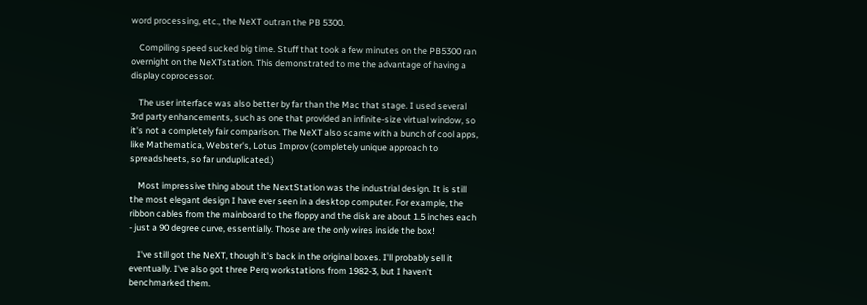word processing, etc., the NeXT outran the PB 5300.

    Compiling speed sucked big time. Stuff that took a few minutes on the PB5300 ran overnight on the NeXTstation. This demonstrated to me the advantage of having a display coprocessor.

    The user interface was also better by far than the Mac that stage. I used several 3rd party enhancements, such as one that provided an infinite-size virtual window, so it's not a completely fair comparison. The NeXT also scame with a bunch of cool apps, like Mathematica, Webster's, Lotus Improv (completely unique approach to spreadsheets, so far unduplicated.)

    Most impressive thing about the NextStation was the industrial design. It is still the most elegant design I have ever seen in a desktop computer. For example, the ribbon cables from the mainboard to the floppy and the disk are about 1.5 inches each - just a 90 degree curve, essentially. Those are the only wires inside the box!

    I've still got the NeXT, though it's back in the original boxes. I'll probably sell it eventually. I've also got three Perq workstations from 1982-3, but I haven't benchmarked them.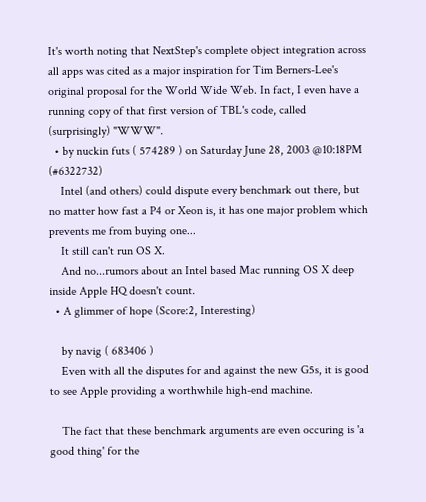It's worth noting that NextStep's complete object integration across all apps was cited as a major inspiration for Tim Berners-Lee's original proposal for the World Wide Web. In fact, I even have a running copy of that first version of TBL's code, called (surprisingly) "WWW".
  • by nuckin futs ( 574289 ) on Saturday June 28, 2003 @10:18PM (#6322732)
    Intel (and others) could dispute every benchmark out there, but no matter how fast a P4 or Xeon is, it has one major problem which prevents me from buying one...
    It still can't run OS X.
    And no...rumors about an Intel based Mac running OS X deep inside Apple HQ doesn't count.
  • A glimmer of hope (Score:2, Interesting)

    by navig ( 683406 )
    Even with all the disputes for and against the new G5s, it is good to see Apple providing a worthwhile high-end machine.

    The fact that these benchmark arguments are even occuring is 'a good thing' for the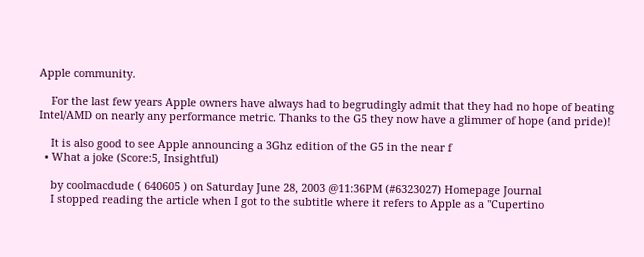Apple community.

    For the last few years Apple owners have always had to begrudingly admit that they had no hope of beating Intel/AMD on nearly any performance metric. Thanks to the G5 they now have a glimmer of hope (and pride)!

    It is also good to see Apple announcing a 3Ghz edition of the G5 in the near f
  • What a joke (Score:5, Insightful)

    by coolmacdude ( 640605 ) on Saturday June 28, 2003 @11:36PM (#6323027) Homepage Journal
    I stopped reading the article when I got to the subtitle where it refers to Apple as a "Cupertino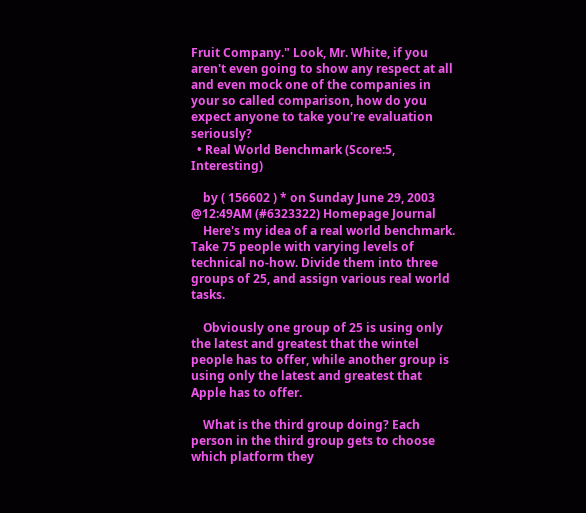Fruit Company." Look, Mr. White, if you aren't even going to show any respect at all and even mock one of the companies in your so called comparison, how do you expect anyone to take you're evaluation seriously?
  • Real World Benchmark (Score:5, Interesting)

    by ( 156602 ) * on Sunday June 29, 2003 @12:49AM (#6323322) Homepage Journal
    Here's my idea of a real world benchmark. Take 75 people with varying levels of technical no-how. Divide them into three groups of 25, and assign various real world tasks.

    Obviously one group of 25 is using only the latest and greatest that the wintel people has to offer, while another group is using only the latest and greatest that Apple has to offer.

    What is the third group doing? Each person in the third group gets to choose which platform they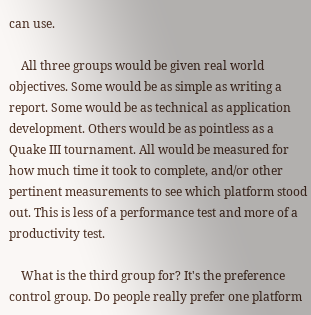can use.

    All three groups would be given real world objectives. Some would be as simple as writing a report. Some would be as technical as application development. Others would be as pointless as a Quake III tournament. All would be measured for how much time it took to complete, and/or other pertinent measurements to see which platform stood out. This is less of a performance test and more of a productivity test.

    What is the third group for? It's the preference control group. Do people really prefer one platform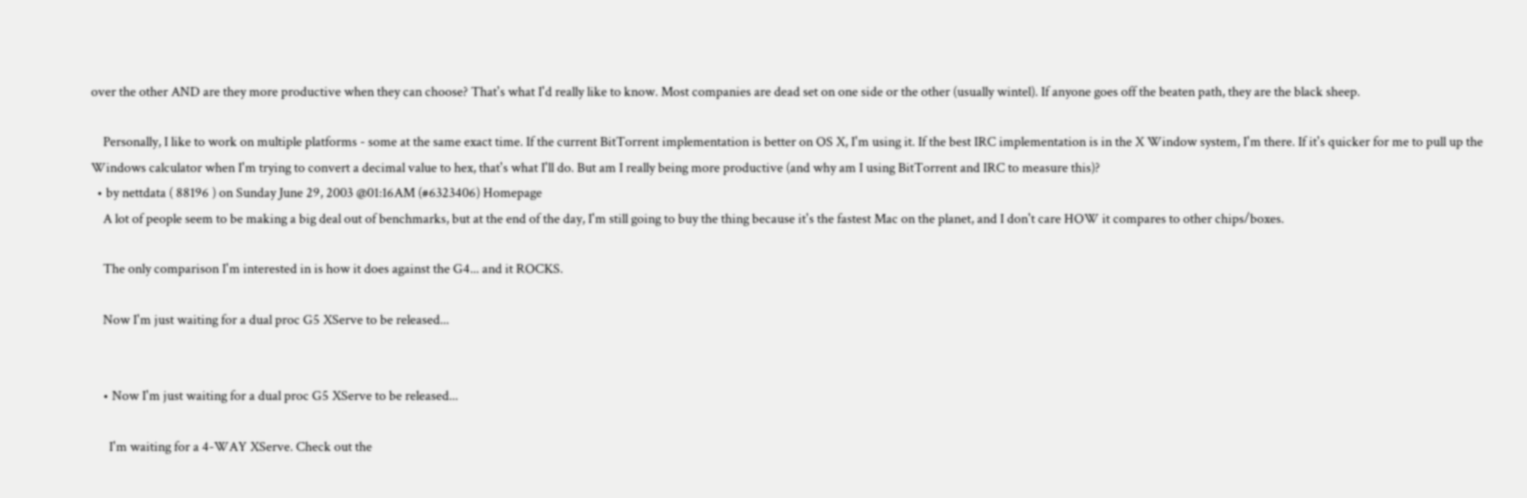over the other AND are they more productive when they can choose? That's what I'd really like to know. Most companies are dead set on one side or the other (usually wintel). If anyone goes off the beaten path, they are the black sheep.

    Personally, I like to work on multiple platforms - some at the same exact time. If the current BitTorrent implementation is better on OS X, I'm using it. If the best IRC implementation is in the X Window system, I'm there. If it's quicker for me to pull up the Windows calculator when I'm trying to convert a decimal value to hex, that's what I'll do. But am I really being more productive (and why am I using BitTorrent and IRC to measure this)?
  • by nettdata ( 88196 ) on Sunday June 29, 2003 @01:16AM (#6323406) Homepage
    A lot of people seem to be making a big deal out of benchmarks, but at the end of the day, I'm still going to buy the thing because it's the fastest Mac on the planet, and I don't care HOW it compares to other chips/boxes.

    The only comparison I'm interested in is how it does against the G4... and it ROCKS.

    Now I'm just waiting for a dual proc G5 XServe to be released...


    • Now I'm just waiting for a dual proc G5 XServe to be released...

      I'm waiting for a 4-WAY XServe. Check out the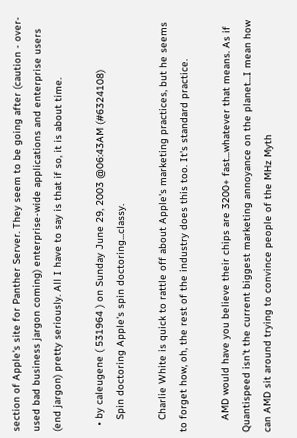section of Apple's site for Panther Server. They seem to be going after (caution - over-used bad business jargon coming) enterprise-wide applications and enterprise users (end jargon) pretty seriously. All I have to say is that if so, it is about time.

  • by caleugene ( 531964 ) on Sunday June 29, 2003 @06:43AM (#6324108)
    Spin doctoring Apple's spin doctoring...classy.

    Charlie White is quick to rattle off about Apple's marketing practices, but he seems to forget how, oh, the rest of the industry does this too. It's standard practice.

    AMD would have you believe their chips are 3200+ fast...whatever that means. As if Quantispeed isn't the current biggest marketing annoyance on the planet...I mean how can AMD sit around trying to convince people of the MHz Myth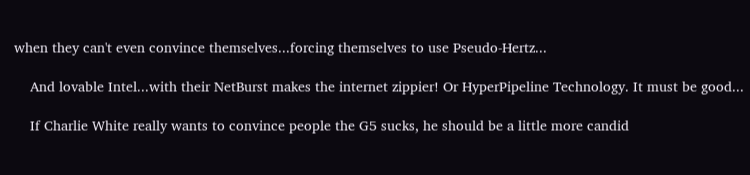when they can't even convince themselves...forcing themselves to use Pseudo-Hertz...

    And lovable Intel...with their NetBurst makes the internet zippier! Or HyperPipeline Technology. It must be good...

    If Charlie White really wants to convince people the G5 sucks, he should be a little more candid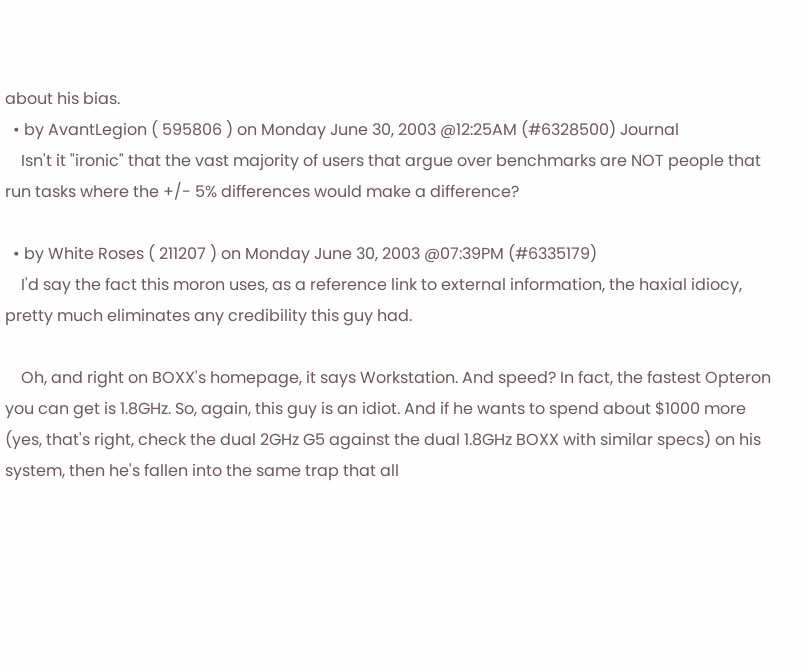about his bias.
  • by AvantLegion ( 595806 ) on Monday June 30, 2003 @12:25AM (#6328500) Journal
    Isn't it "ironic" that the vast majority of users that argue over benchmarks are NOT people that run tasks where the +/- 5% differences would make a difference?

  • by White Roses ( 211207 ) on Monday June 30, 2003 @07:39PM (#6335179)
    I'd say the fact this moron uses, as a reference link to external information, the haxial idiocy, pretty much eliminates any credibility this guy had.

    Oh, and right on BOXX's homepage, it says Workstation. And speed? In fact, the fastest Opteron you can get is 1.8GHz. So, again, this guy is an idiot. And if he wants to spend about $1000 more (yes, that's right, check the dual 2GHz G5 against the dual 1.8GHz BOXX with similar specs) on his system, then he's fallen into the same trap that all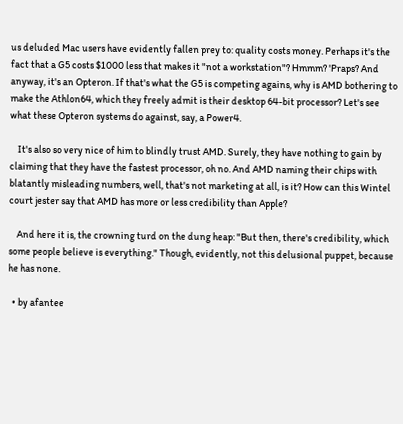us deluded Mac users have evidently fallen prey to: quality costs money. Perhaps it's the fact that a G5 costs $1000 less that makes it "not a workstation"? Hmmm? 'Praps? And anyway, it's an Opteron. If that's what the G5 is competing agains, why is AMD bothering to make the Athlon64, which they freely admit is their desktop 64-bit processor? Let's see what these Opteron systems do against, say, a Power4.

    It's also so very nice of him to blindly trust AMD. Surely, they have nothing to gain by claiming that they have the fastest processor, oh no. And AMD naming their chips with blatantly misleading numbers, well, that's not marketing at all, is it? How can this Wintel court jester say that AMD has more or less credibility than Apple?

    And here it is, the crowning turd on the dung heap: "But then, there's credibility, which some people believe is everything." Though, evidently, not this delusional puppet, because he has none.

  • by afantee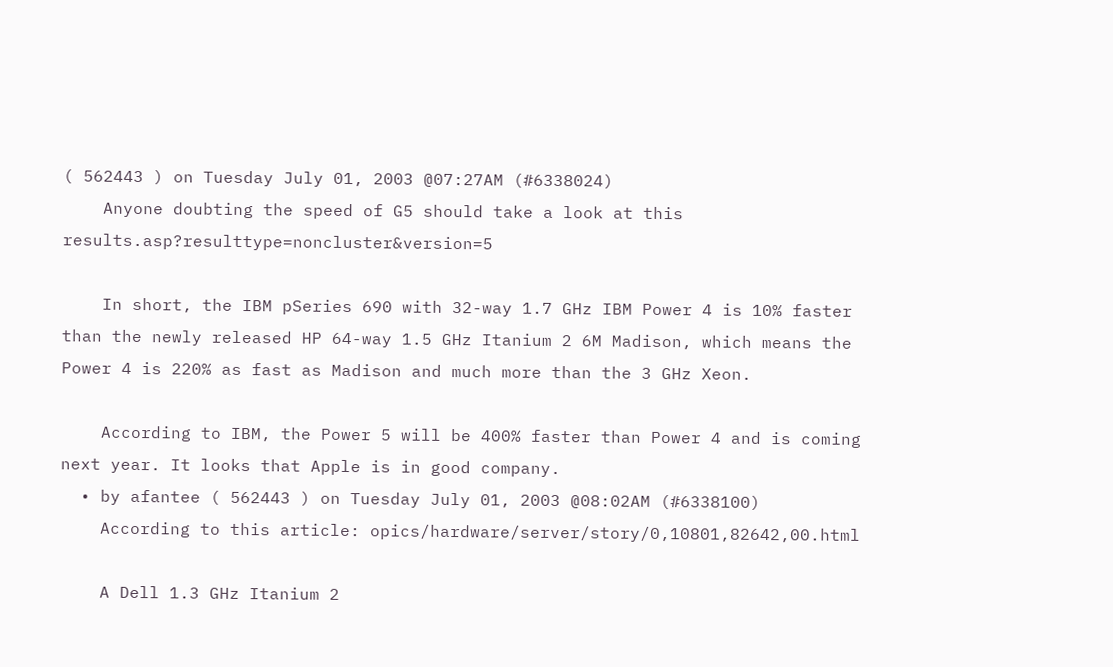( 562443 ) on Tuesday July 01, 2003 @07:27AM (#6338024)
    Anyone doubting the speed of G5 should take a look at this results.asp?resulttype=noncluster&version=5

    In short, the IBM pSeries 690 with 32-way 1.7 GHz IBM Power 4 is 10% faster than the newly released HP 64-way 1.5 GHz Itanium 2 6M Madison, which means the Power 4 is 220% as fast as Madison and much more than the 3 GHz Xeon.

    According to IBM, the Power 5 will be 400% faster than Power 4 and is coming next year. It looks that Apple is in good company.
  • by afantee ( 562443 ) on Tuesday July 01, 2003 @08:02AM (#6338100)
    According to this article: opics/hardware/server/story/0,10801,82642,00.html

    A Dell 1.3 GHz Itanium 2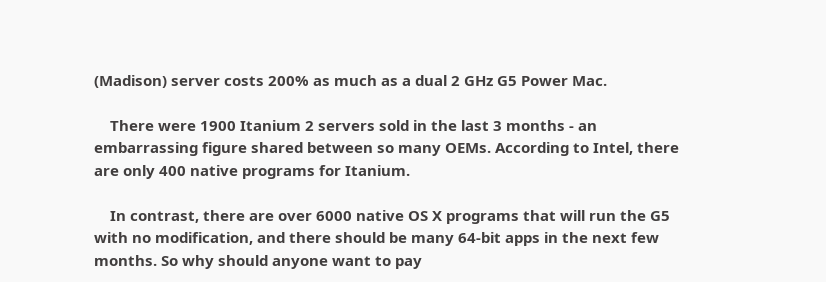(Madison) server costs 200% as much as a dual 2 GHz G5 Power Mac.

    There were 1900 Itanium 2 servers sold in the last 3 months - an embarrassing figure shared between so many OEMs. According to Intel, there are only 400 native programs for Itanium.

    In contrast, there are over 6000 native OS X programs that will run the G5 with no modification, and there should be many 64-bit apps in the next few months. So why should anyone want to pay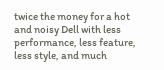twice the money for a hot and noisy Dell with less performance, less feature, less style, and much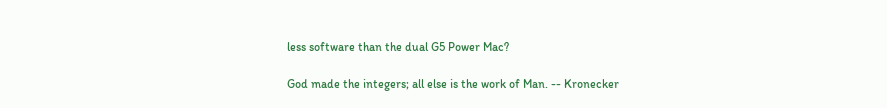less software than the dual G5 Power Mac?

God made the integers; all else is the work of Man. -- Kronecker